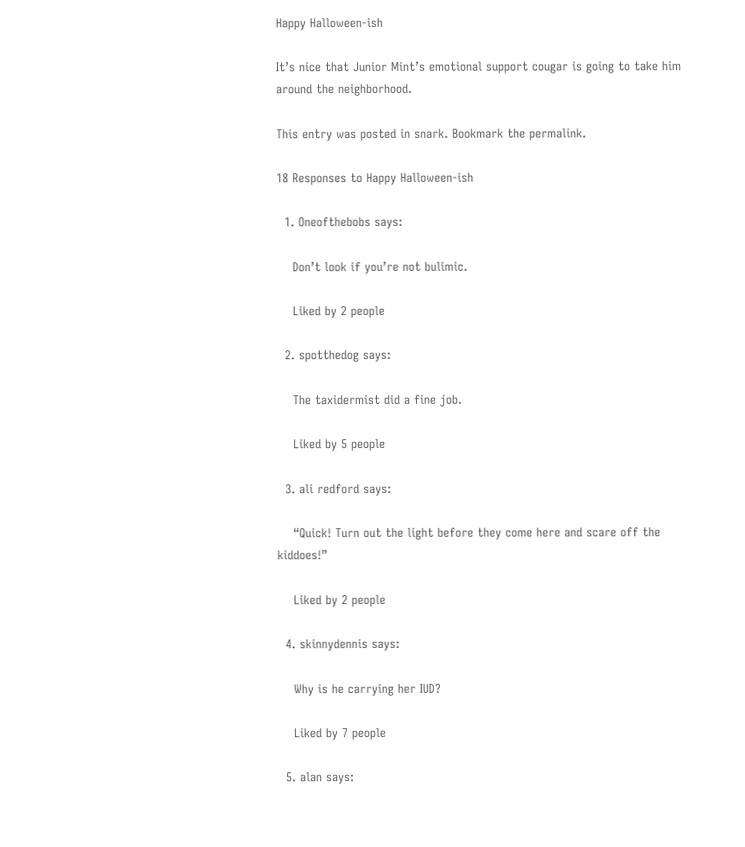Happy Halloween-ish

It’s nice that Junior Mint’s emotional support cougar is going to take him around the neighborhood.

This entry was posted in snark. Bookmark the permalink.

18 Responses to Happy Halloween-ish

  1. Oneofthebobs says:

    Don’t look if you’re not bulimic.

    Liked by 2 people

  2. spotthedog says:

    The taxidermist did a fine job.

    Liked by 5 people

  3. ali redford says:

    “Quick! Turn out the light before they come here and scare off the kiddoes!”

    Liked by 2 people

  4. skinnydennis says:

    Why is he carrying her IUD?

    Liked by 7 people

  5. alan says: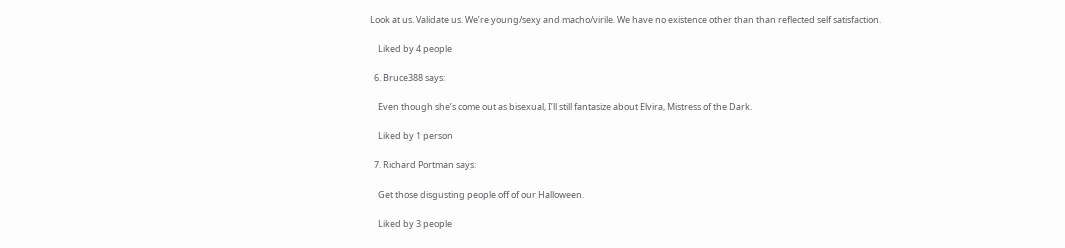Look at us. Validate us. We’re young/sexy and macho/virile. We have no existence other than than reflected self satisfaction.

    Liked by 4 people

  6. Bruce388 says:

    Even though she’s come out as bisexual, I’ll still fantasize about Elvira, Mistress of the Dark.

    Liked by 1 person

  7. Richard Portman says:

    Get those disgusting people off of our Halloween.

    Liked by 3 people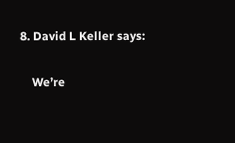8. David L Keller says:

    We’re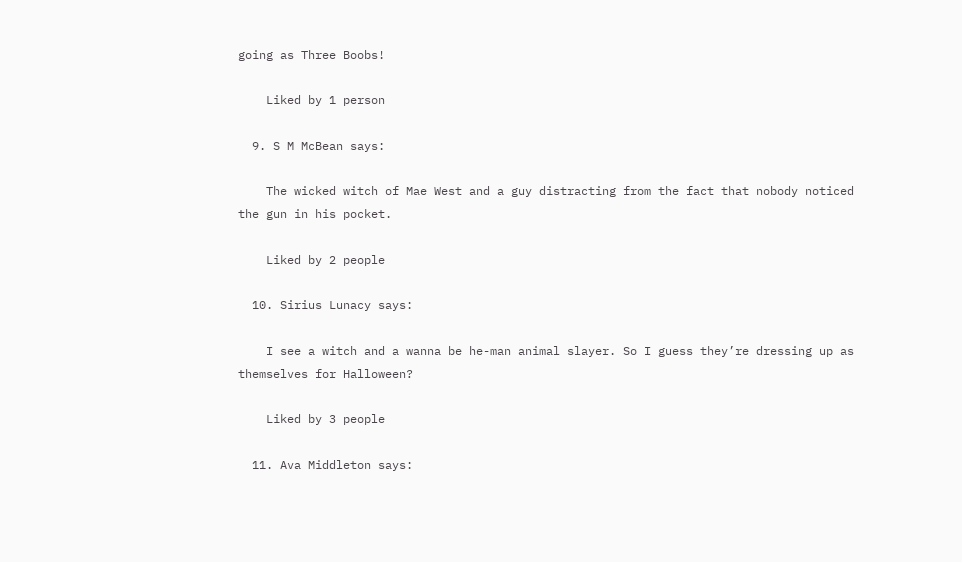going as Three Boobs!

    Liked by 1 person

  9. S M McBean says:

    The wicked witch of Mae West and a guy distracting from the fact that nobody noticed the gun in his pocket.

    Liked by 2 people

  10. Sirius Lunacy says:

    I see a witch and a wanna be he-man animal slayer. So I guess they’re dressing up as themselves for Halloween?

    Liked by 3 people

  11. Ava Middleton says: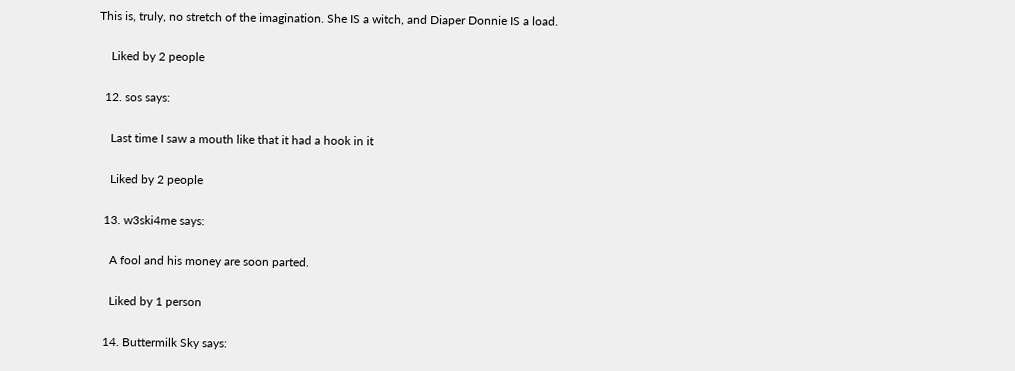This is, truly, no stretch of the imagination. She IS a witch, and Diaper Donnie IS a load.

    Liked by 2 people

  12. sos says:

    Last time I saw a mouth like that it had a hook in it

    Liked by 2 people

  13. w3ski4me says:

    A fool and his money are soon parted.

    Liked by 1 person

  14. Buttermilk Sky says: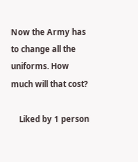Now the Army has to change all the uniforms. How much will that cost?

    Liked by 1 person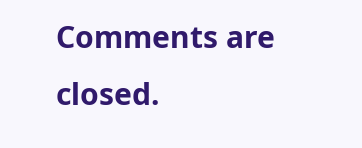Comments are closed.